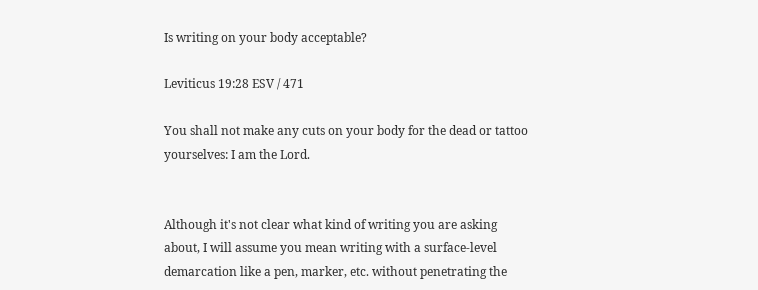Is writing on your body acceptable?

Leviticus 19:28 ESV / 471

You shall not make any cuts on your body for the dead or tattoo yourselves: I am the Lord.


Although it's not clear what kind of writing you are asking about, I will assume you mean writing with a surface-level demarcation like a pen, marker, etc. without penetrating the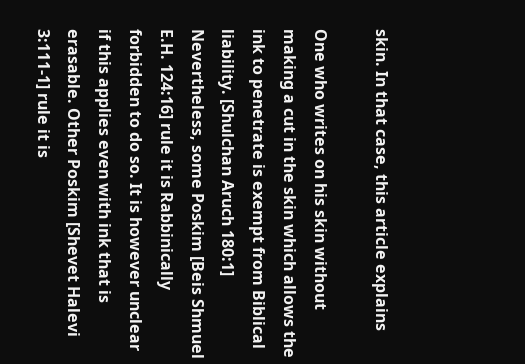skin. In that case, this article explains

One who writes on his skin without making a cut in the skin which allows the ink to penetrate is exempt from Biblical liability. [Shulchan Aruch 180:1] Nevertheless, some Poskim [Beis Shmuel E.H. 124:16] rule it is Rabbinically forbidden to do so. It is however unclear if this applies even with ink that is erasable. Other Poskim [Shevet Halevi 3:111-1] rule it is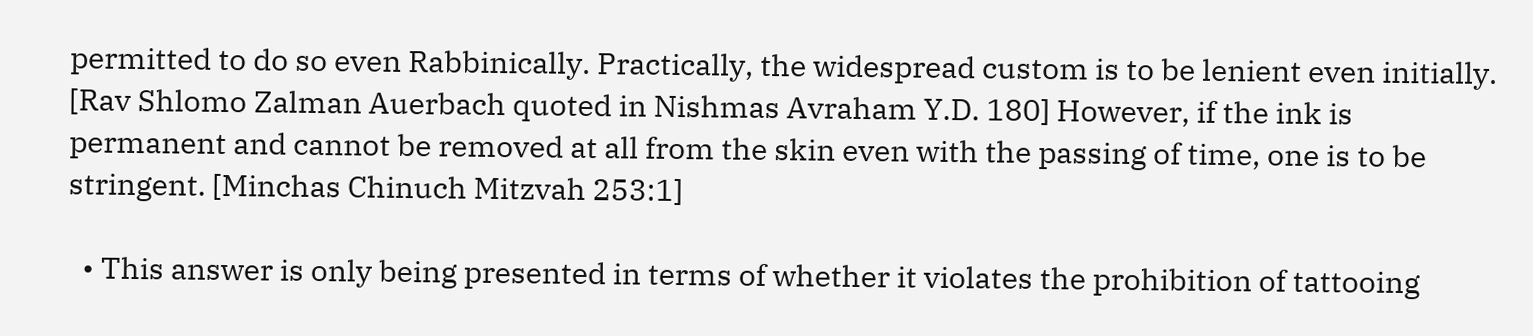permitted to do so even Rabbinically. Practically, the widespread custom is to be lenient even initially. [Rav Shlomo Zalman Auerbach quoted in Nishmas Avraham Y.D. 180] However, if the ink is permanent and cannot be removed at all from the skin even with the passing of time, one is to be stringent. [Minchas Chinuch Mitzvah 253:1]

  • This answer is only being presented in terms of whether it violates the prohibition of tattooing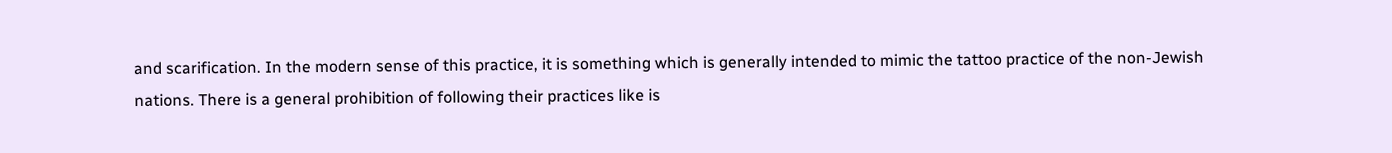and scarification. In the modern sense of this practice, it is something which is generally intended to mimic the tattoo practice of the non-Jewish nations. There is a general prohibition of following their practices like is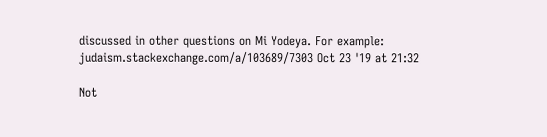discussed in other questions on Mi Yodeya. For example: judaism.stackexchange.com/a/103689/7303 Oct 23 '19 at 21:32

Not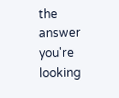the answer you're looking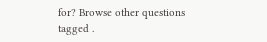for? Browse other questions tagged .